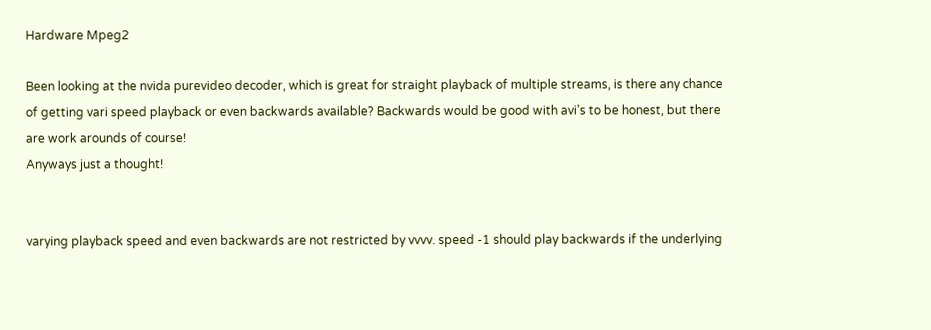Hardware Mpeg2

Been looking at the nvida purevideo decoder, which is great for straight playback of multiple streams, is there any chance of getting vari speed playback or even backwards available? Backwards would be good with avi’s to be honest, but there are work arounds of course!
Anyways just a thought!


varying playback speed and even backwards are not restricted by vvvv. speed -1 should play backwards if the underlying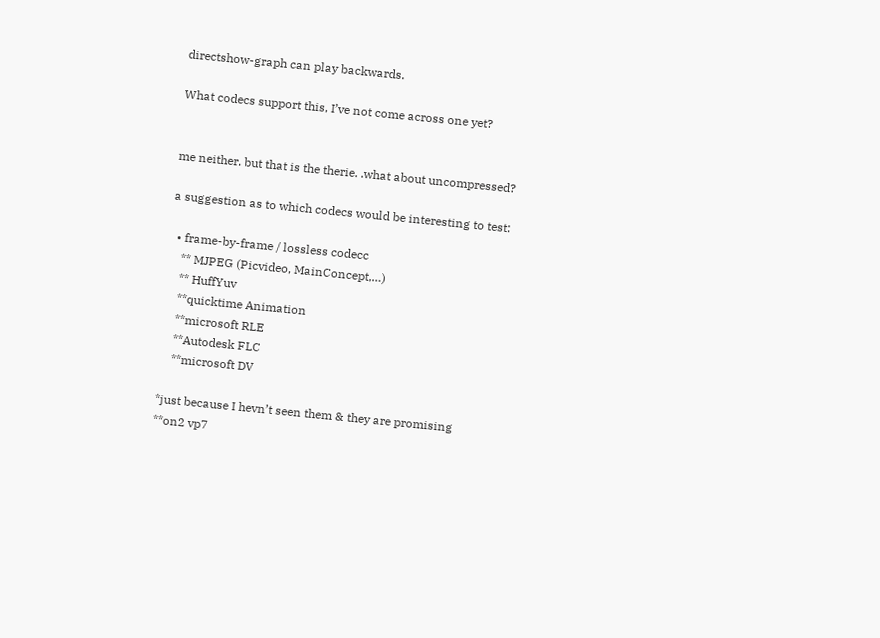directshow-graph can play backwards.

What codecs support this, I’ve not come across one yet?


me neither. but that is the therie. .what about uncompressed?

a suggestion as to which codecs would be interesting to test:

  • frame-by-frame / lossless codecc
    ** MJPEG (Picvideo, MainConcept,…)
    ** HuffYuv
    **quicktime Animation
    **microsoft RLE
    **Autodesk FLC
    **microsoft DV

*just because I hevn’t seen them & they are promising
**on2 vp7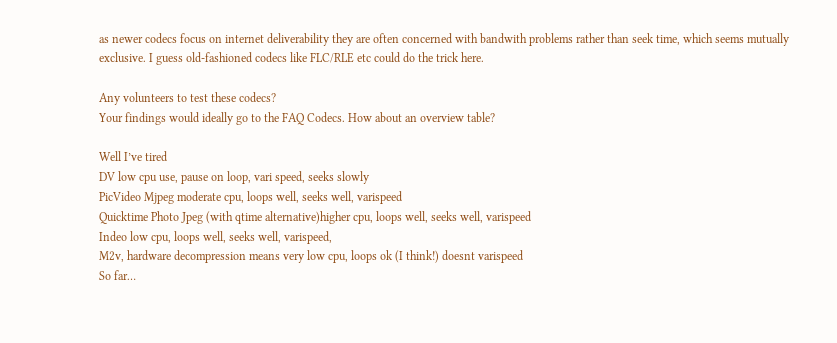as newer codecs focus on internet deliverability they are often concerned with bandwith problems rather than seek time, which seems mutually exclusive. I guess old-fashioned codecs like FLC/RLE etc could do the trick here.

Any volunteers to test these codecs?
Your findings would ideally go to the FAQ Codecs. How about an overview table?

Well I’ve tired
DV low cpu use, pause on loop, vari speed, seeks slowly
PicVideo Mjpeg moderate cpu, loops well, seeks well, varispeed
Quicktime Photo Jpeg (with qtime alternative)higher cpu, loops well, seeks well, varispeed
Indeo low cpu, loops well, seeks well, varispeed,
M2v, hardware decompression means very low cpu, loops ok (I think!) doesnt varispeed
So far…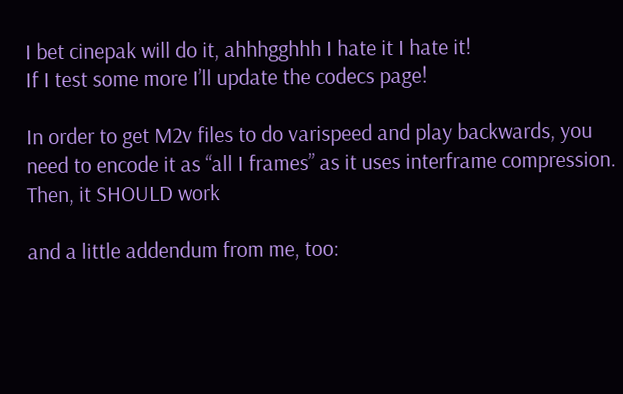I bet cinepak will do it, ahhhgghhh I hate it I hate it!
If I test some more I’ll update the codecs page!

In order to get M2v files to do varispeed and play backwards, you need to encode it as “all I frames” as it uses interframe compression.
Then, it SHOULD work

and a little addendum from me, too: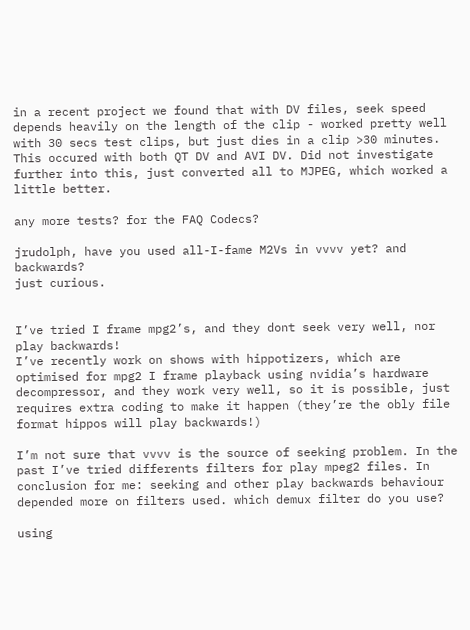in a recent project we found that with DV files, seek speed depends heavily on the length of the clip - worked pretty well with 30 secs test clips, but just dies in a clip >30 minutes. This occured with both QT DV and AVI DV. Did not investigate further into this, just converted all to MJPEG, which worked a little better.

any more tests? for the FAQ Codecs?

jrudolph, have you used all-I-fame M2Vs in vvvv yet? and backwards?
just curious.


I’ve tried I frame mpg2’s, and they dont seek very well, nor play backwards!
I’ve recently work on shows with hippotizers, which are optimised for mpg2 I frame playback using nvidia’s hardware decompressor, and they work very well, so it is possible, just requires extra coding to make it happen (they’re the obly file format hippos will play backwards!)

I’m not sure that vvvv is the source of seeking problem. In the past I’ve tried differents filters for play mpeg2 files. In conclusion for me: seeking and other play backwards behaviour depended more on filters used. which demux filter do you use?

using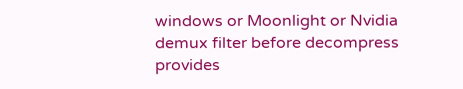windows or Moonlight or Nvidia demux filter before decompress provides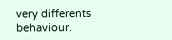very differents behaviour.